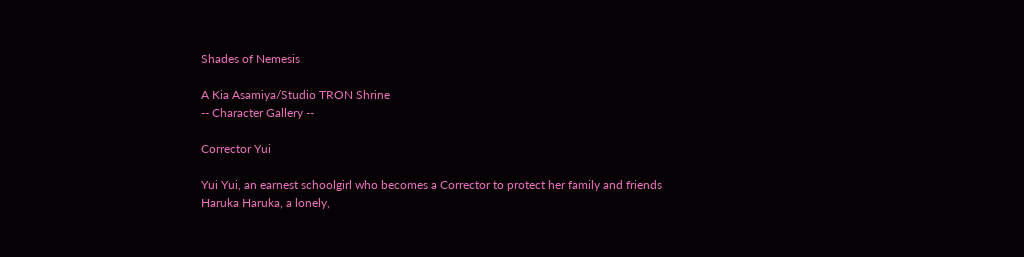Shades of Nemesis

A Kia Asamiya/Studio TRON Shrine
-- Character Gallery --

Corrector Yui

Yui Yui, an earnest schoolgirl who becomes a Corrector to protect her family and friends
Haruka Haruka, a lonely,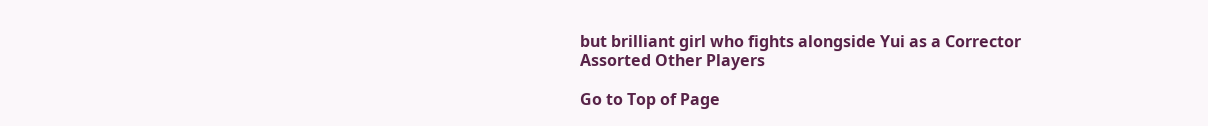but brilliant girl who fights alongside Yui as a Corrector
Assorted Other Players

Go to Top of Page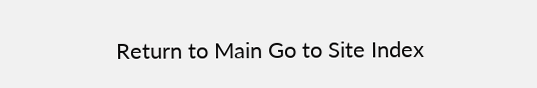Return to Main Go to Site Index